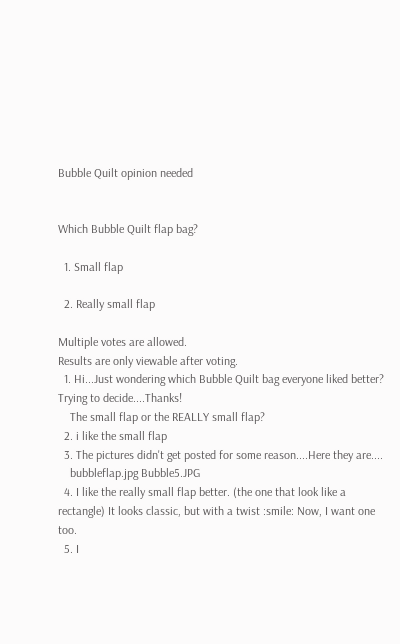Bubble Quilt opinion needed


Which Bubble Quilt flap bag?

  1. Small flap

  2. Really small flap

Multiple votes are allowed.
Results are only viewable after voting.
  1. Hi...Just wondering which Bubble Quilt bag everyone liked better? Trying to decide....Thanks!
    The small flap or the REALLY small flap?
  2. i like the small flap
  3. The pictures didn't get posted for some reason....Here they are....
    bubbleflap.jpg Bubble5.JPG
  4. I like the really small flap better. (the one that look like a rectangle) It looks classic, but with a twist :smile: Now, I want one too.
  5. I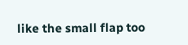like the small flap too